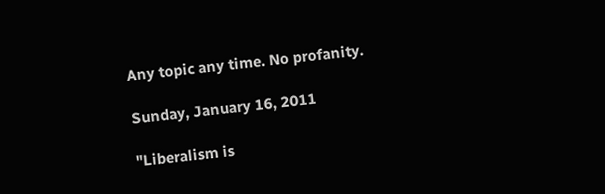Any topic any time. No profanity.

Sunday, January 16, 2011

"Liberalism is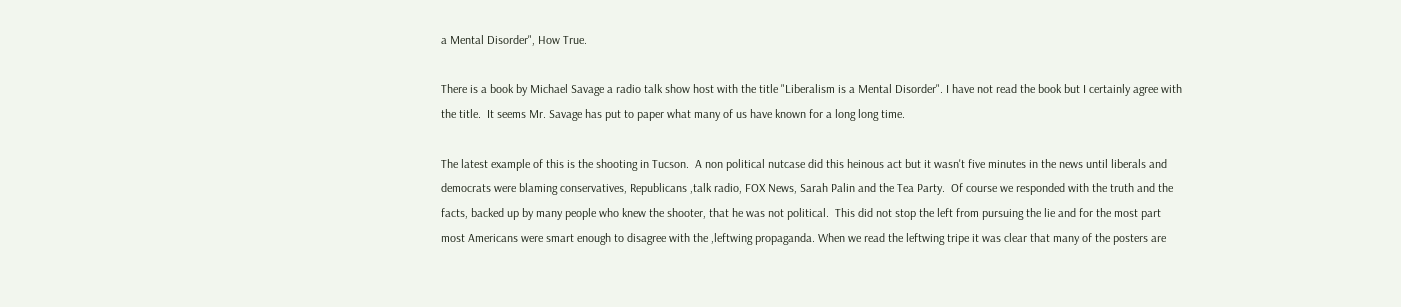a Mental Disorder", How True.

There is a book by Michael Savage a radio talk show host with the title "Liberalism is a Mental Disorder". I have not read the book but I certainly agree with the title.  It seems Mr. Savage has put to paper what many of us have known for a long long time.

The latest example of this is the shooting in Tucson.  A non political nutcase did this heinous act but it wasn't five minutes in the news until liberals and democrats were blaming conservatives, Republicans ,talk radio, FOX News, Sarah Palin and the Tea Party.  Of course we responded with the truth and the facts, backed up by many people who knew the shooter, that he was not political.  This did not stop the left from pursuing the lie and for the most part most Americans were smart enough to disagree with the ,leftwing propaganda. When we read the leftwing tripe it was clear that many of the posters are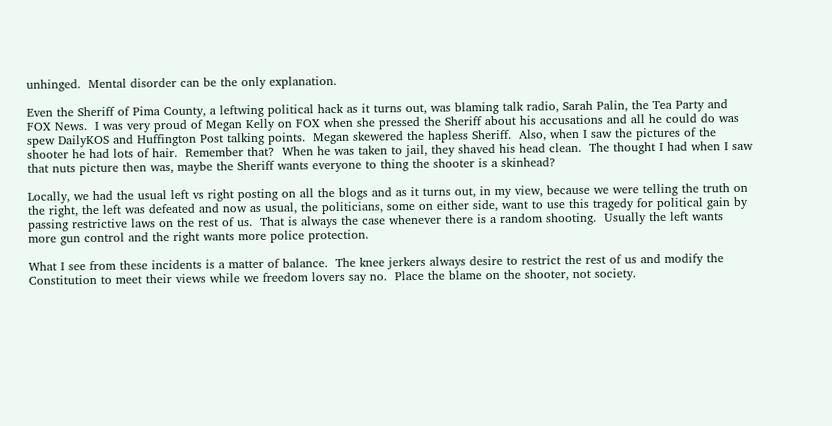unhinged.  Mental disorder can be the only explanation.

Even the Sheriff of Pima County, a leftwing political hack as it turns out, was blaming talk radio, Sarah Palin, the Tea Party and FOX News.  I was very proud of Megan Kelly on FOX when she pressed the Sheriff about his accusations and all he could do was spew DailyKOS and Huffington Post talking points.  Megan skewered the hapless Sheriff.  Also, when I saw the pictures of the shooter he had lots of hair.  Remember that?  When he was taken to jail, they shaved his head clean.  The thought I had when I saw that nuts picture then was, maybe the Sheriff wants everyone to thing the shooter is a skinhead?

Locally, we had the usual left vs right posting on all the blogs and as it turns out, in my view, because we were telling the truth on the right, the left was defeated and now as usual, the politicians, some on either side, want to use this tragedy for political gain by passing restrictive laws on the rest of us.  That is always the case whenever there is a random shooting.  Usually the left wants more gun control and the right wants more police protection.

What I see from these incidents is a matter of balance.  The knee jerkers always desire to restrict the rest of us and modify the Constitution to meet their views while we freedom lovers say no.  Place the blame on the shooter, not society.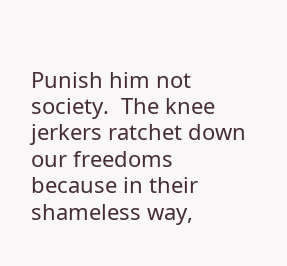Punish him not society.  The knee jerkers ratchet down our freedoms because in their shameless way,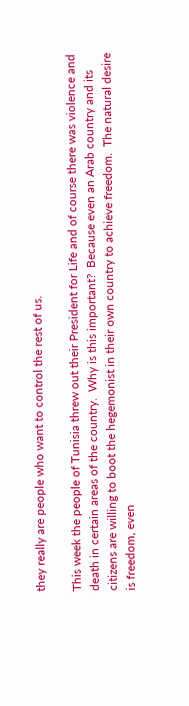they really are people who want to control the rest of us.

This week the people of Tunisia threw out their President for Life and of course there was violence and death in certain areas of the country.  Why is this important?  Because even an Arab country and its citizens are willing to boot the hegemonist in their own country to achieve freedom.  The natural desire is freedom, even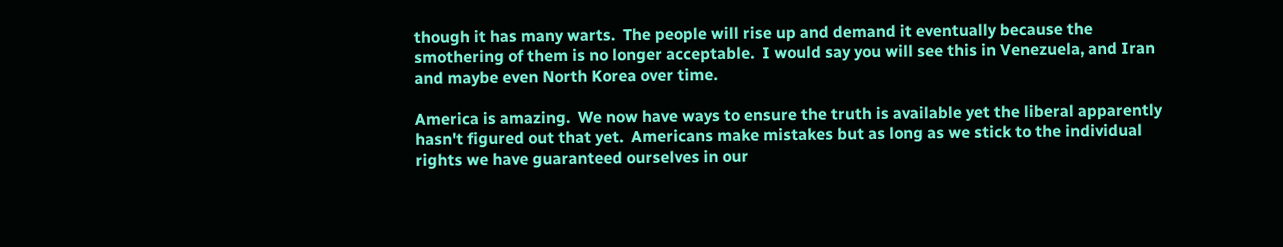though it has many warts.  The people will rise up and demand it eventually because the smothering of them is no longer acceptable.  I would say you will see this in Venezuela, and Iran and maybe even North Korea over time.

America is amazing.  We now have ways to ensure the truth is available yet the liberal apparently hasn't figured out that yet.  Americans make mistakes but as long as we stick to the individual rights we have guaranteed ourselves in our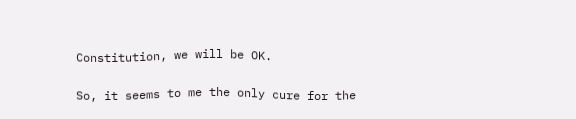Constitution, we will be OK.

So, it seems to me the only cure for the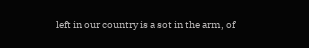left in our country is a sot in the arm, of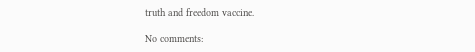truth and freedom vaccine.

No comments: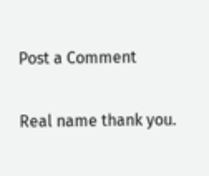Post a Comment

Real name thank you.